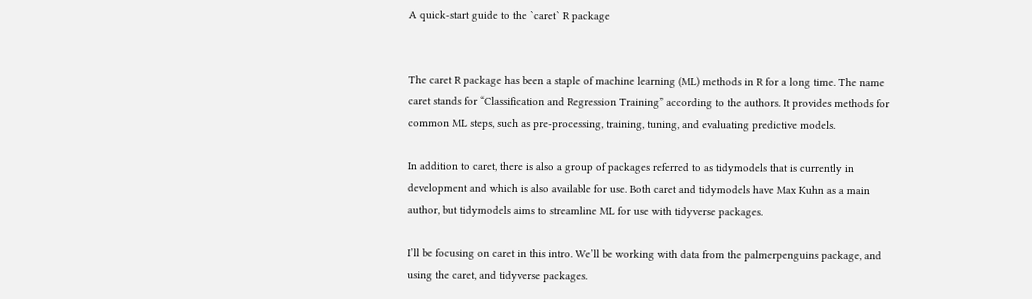A quick-start guide to the `caret` R package


The caret R package has been a staple of machine learning (ML) methods in R for a long time. The name caret stands for “Classification and Regression Training” according to the authors. It provides methods for common ML steps, such as pre-processing, training, tuning, and evaluating predictive models.

In addition to caret, there is also a group of packages referred to as tidymodels that is currently in development and which is also available for use. Both caret and tidymodels have Max Kuhn as a main author, but tidymodels aims to streamline ML for use with tidyverse packages.

I’ll be focusing on caret in this intro. We’ll be working with data from the palmerpenguins package, and using the caret, and tidyverse packages.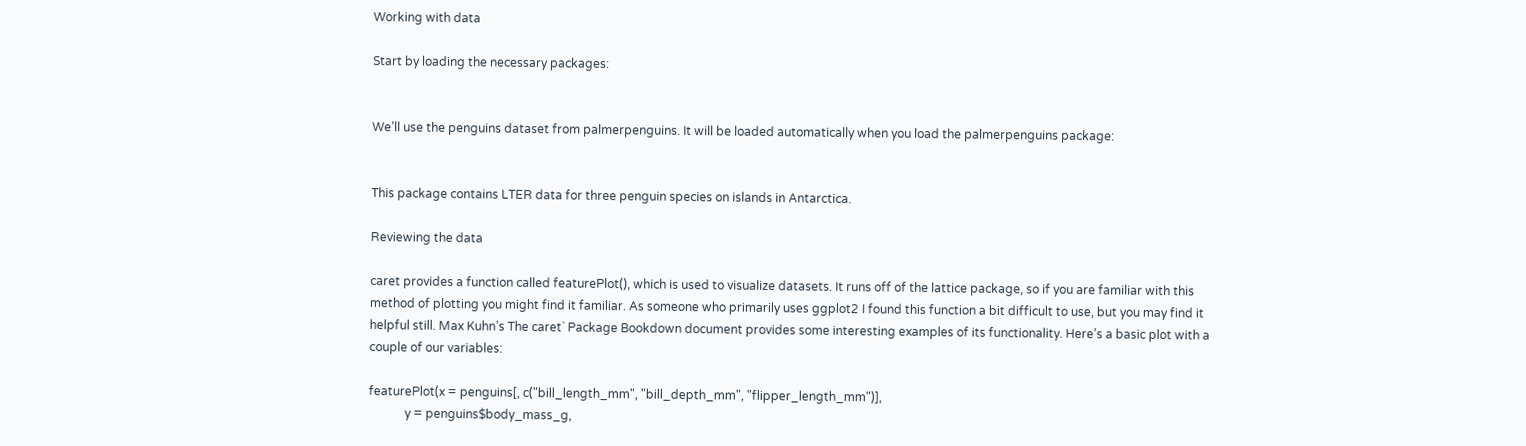Working with data

Start by loading the necessary packages:


We’ll use the penguins dataset from palmerpenguins. It will be loaded automatically when you load the palmerpenguins package:


This package contains LTER data for three penguin species on islands in Antarctica.

Reviewing the data

caret provides a function called featurePlot(), which is used to visualize datasets. It runs off of the lattice package, so if you are familiar with this method of plotting you might find it familiar. As someone who primarily uses ggplot2 I found this function a bit difficult to use, but you may find it helpful still. Max Kuhn’s The caret` Package Bookdown document provides some interesting examples of its functionality. Here’s a basic plot with a couple of our variables:

featurePlot(x = penguins[, c("bill_length_mm", "bill_depth_mm", "flipper_length_mm")],
            y = penguins$body_mass_g,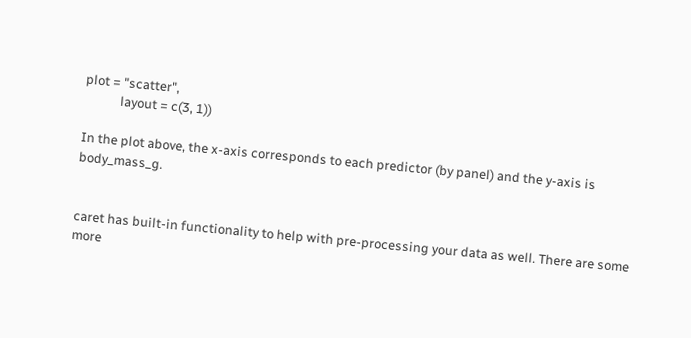plot = "scatter",
            layout = c(3, 1))

In the plot above, the x-axis corresponds to each predictor (by panel) and the y-axis is body_mass_g.


caret has built-in functionality to help with pre-processing your data as well. There are some more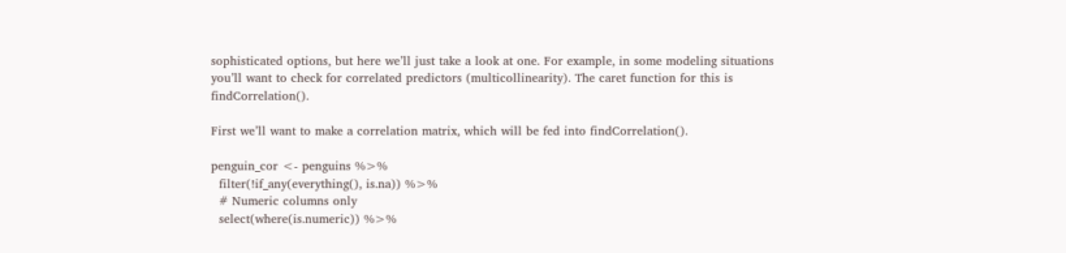sophisticated options, but here we’ll just take a look at one. For example, in some modeling situations you’ll want to check for correlated predictors (multicollinearity). The caret function for this is findCorrelation().

First we’ll want to make a correlation matrix, which will be fed into findCorrelation().

penguin_cor <- penguins %>%
  filter(!if_any(everything(), is.na)) %>%
  # Numeric columns only
  select(where(is.numeric)) %>%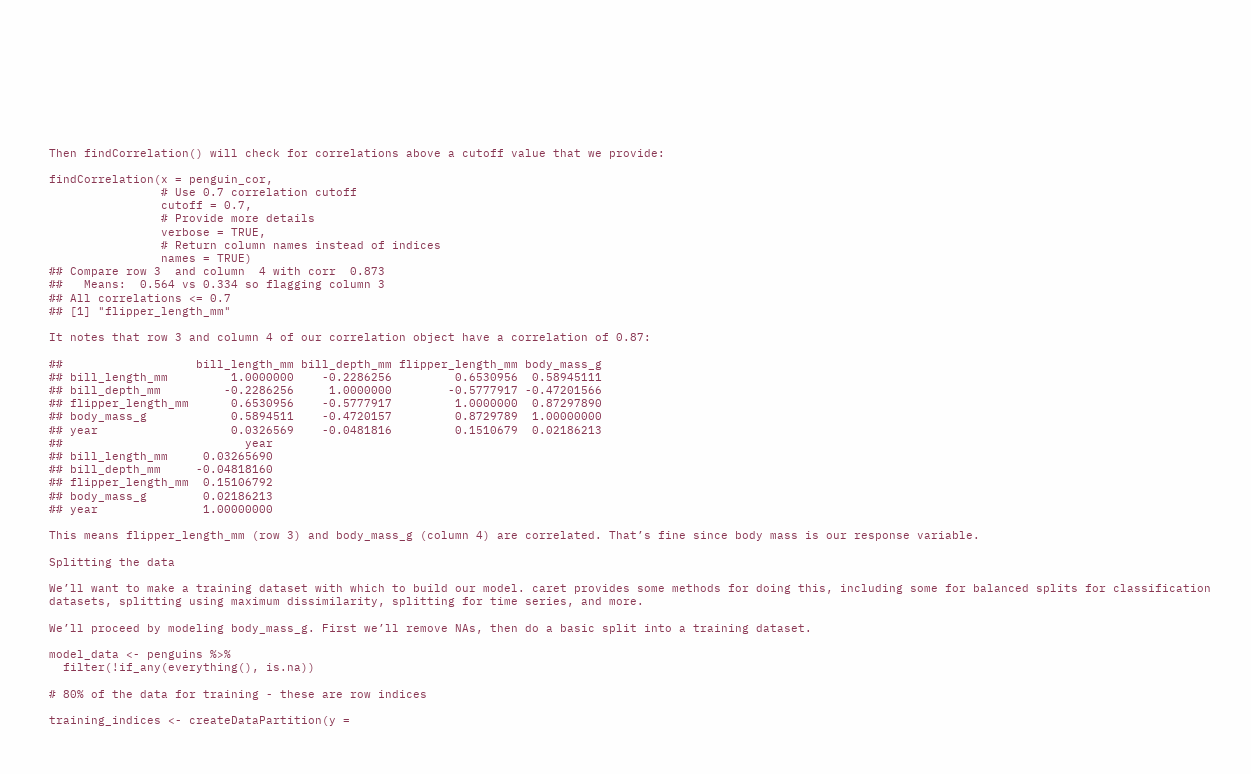Then findCorrelation() will check for correlations above a cutoff value that we provide:

findCorrelation(x = penguin_cor,
                # Use 0.7 correlation cutoff
                cutoff = 0.7,
                # Provide more details
                verbose = TRUE,
                # Return column names instead of indices
                names = TRUE)
## Compare row 3  and column  4 with corr  0.873
##   Means:  0.564 vs 0.334 so flagging column 3
## All correlations <= 0.7
## [1] "flipper_length_mm"

It notes that row 3 and column 4 of our correlation object have a correlation of 0.87:

##                   bill_length_mm bill_depth_mm flipper_length_mm body_mass_g
## bill_length_mm         1.0000000    -0.2286256         0.6530956  0.58945111
## bill_depth_mm         -0.2286256     1.0000000        -0.5777917 -0.47201566
## flipper_length_mm      0.6530956    -0.5777917         1.0000000  0.87297890
## body_mass_g            0.5894511    -0.4720157         0.8729789  1.00000000
## year                   0.0326569    -0.0481816         0.1510679  0.02186213
##                          year
## bill_length_mm     0.03265690
## bill_depth_mm     -0.04818160
## flipper_length_mm  0.15106792
## body_mass_g        0.02186213
## year               1.00000000

This means flipper_length_mm (row 3) and body_mass_g (column 4) are correlated. That’s fine since body mass is our response variable.

Splitting the data

We’ll want to make a training dataset with which to build our model. caret provides some methods for doing this, including some for balanced splits for classification datasets, splitting using maximum dissimilarity, splitting for time series, and more.

We’ll proceed by modeling body_mass_g. First we’ll remove NAs, then do a basic split into a training dataset.

model_data <- penguins %>%
  filter(!if_any(everything(), is.na))

# 80% of the data for training - these are row indices

training_indices <- createDataPartition(y =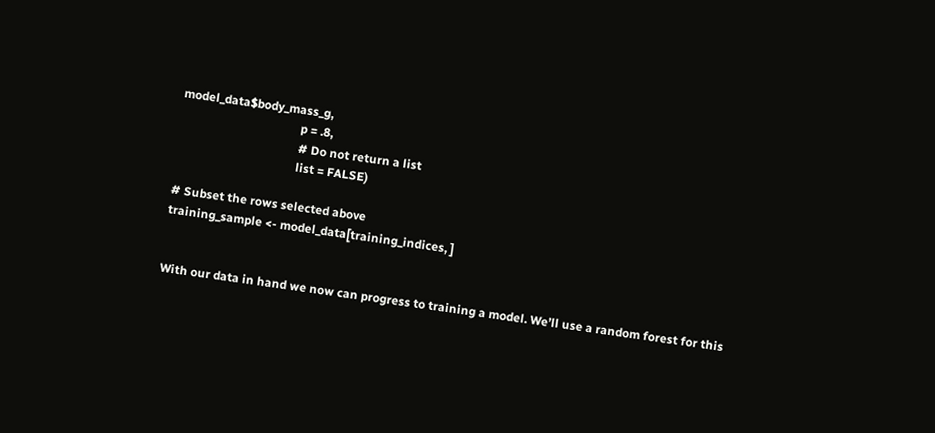model_data$body_mass_g,
                                        p = .8,
                                        # Do not return a list
                                        list = FALSE)

# Subset the rows selected above
training_sample <- model_data[training_indices, ]


With our data in hand we now can progress to training a model. We’ll use a random forest for this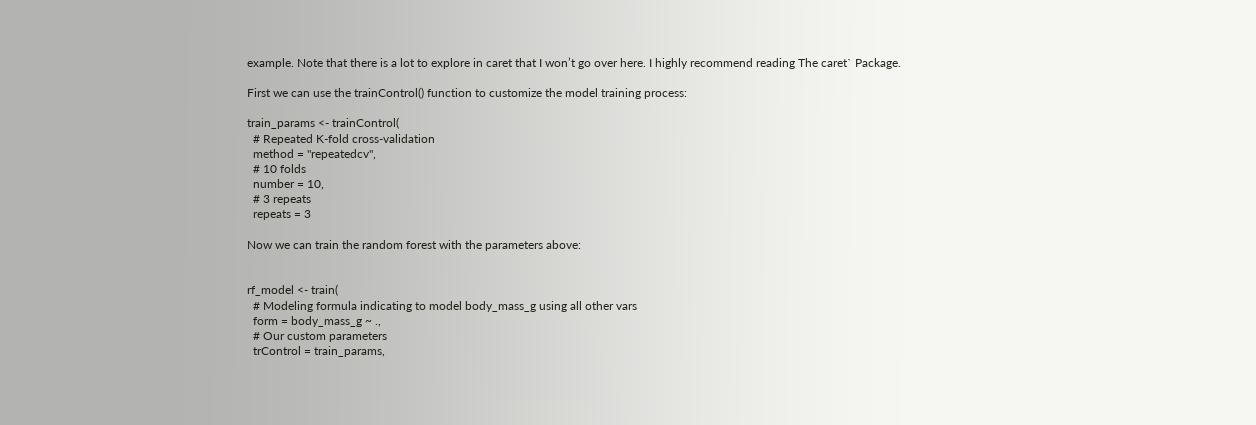example. Note that there is a lot to explore in caret that I won’t go over here. I highly recommend reading The caret` Package.

First we can use the trainControl() function to customize the model training process:

train_params <- trainControl(
  # Repeated K-fold cross-validation
  method = "repeatedcv",
  # 10 folds
  number = 10,
  # 3 repeats
  repeats = 3

Now we can train the random forest with the parameters above:


rf_model <- train(
  # Modeling formula indicating to model body_mass_g using all other vars
  form = body_mass_g ~ .,
  # Our custom parameters
  trControl = train_params,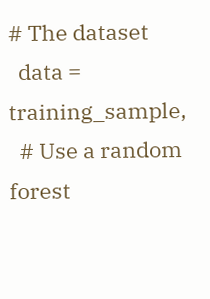# The dataset
  data = training_sample,
  # Use a random forest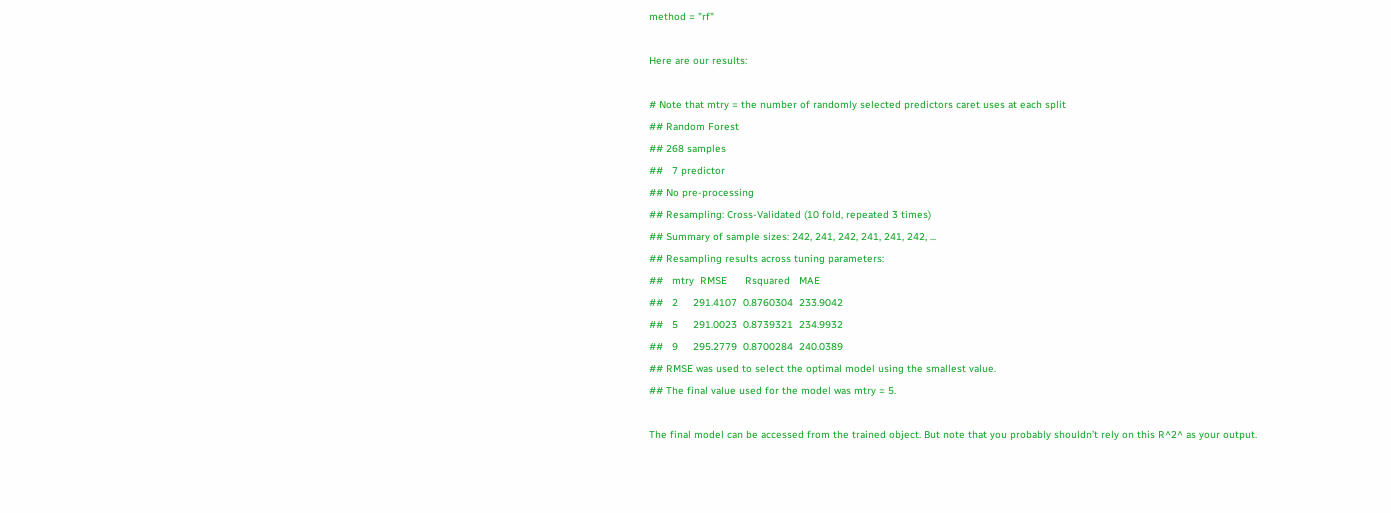method = "rf"

Here are our results:

# Note that mtry = the number of randomly selected predictors caret uses at each split
## Random Forest
## 268 samples
##   7 predictor
## No pre-processing
## Resampling: Cross-Validated (10 fold, repeated 3 times)
## Summary of sample sizes: 242, 241, 242, 241, 241, 242, ...
## Resampling results across tuning parameters:
##   mtry  RMSE      Rsquared   MAE
##   2     291.4107  0.8760304  233.9042
##   5     291.0023  0.8739321  234.9932
##   9     295.2779  0.8700284  240.0389
## RMSE was used to select the optimal model using the smallest value.
## The final value used for the model was mtry = 5.

The final model can be accessed from the trained object. But note that you probably shouldn’t rely on this R^2^ as your output.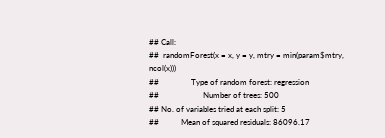## Call:
##  randomForest(x = x, y = y, mtry = min(param$mtry, ncol(x)))
##                Type of random forest: regression
##                      Number of trees: 500
## No. of variables tried at each split: 5
##           Mean of squared residuals: 86096.17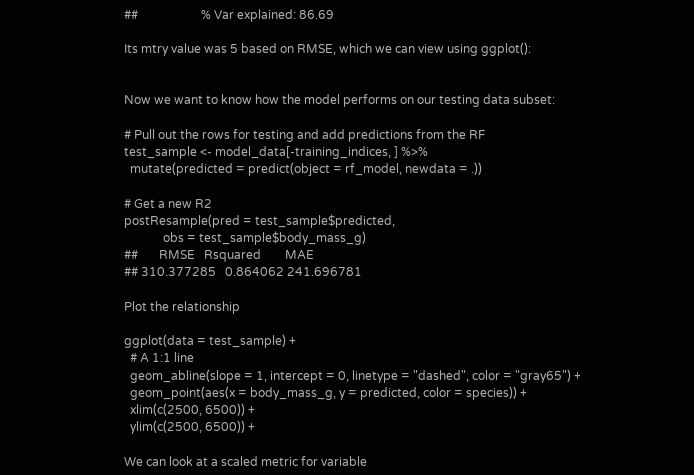##                     % Var explained: 86.69

Its mtry value was 5 based on RMSE, which we can view using ggplot():


Now we want to know how the model performs on our testing data subset:

# Pull out the rows for testing and add predictions from the RF
test_sample <- model_data[-training_indices, ] %>%
  mutate(predicted = predict(object = rf_model, newdata = .))

# Get a new R2
postResample(pred = test_sample$predicted,
             obs = test_sample$body_mass_g)
##       RMSE   Rsquared        MAE
## 310.377285   0.864062 241.696781

Plot the relationship

ggplot(data = test_sample) +
  # A 1:1 line
  geom_abline(slope = 1, intercept = 0, linetype = "dashed", color = "gray65") +
  geom_point(aes(x = body_mass_g, y = predicted, color = species)) +
  xlim(c(2500, 6500)) +
  ylim(c(2500, 6500)) +

We can look at a scaled metric for variable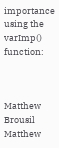importance using the varImp() function:



Matthew Brousil
Matthew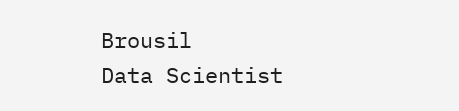Brousil
Data Scientist